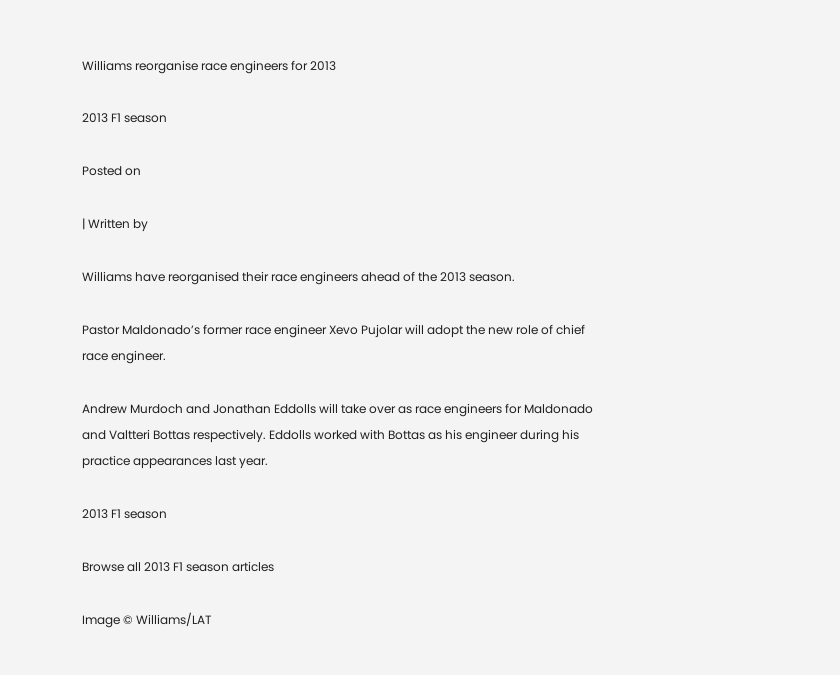Williams reorganise race engineers for 2013

2013 F1 season

Posted on

| Written by

Williams have reorganised their race engineers ahead of the 2013 season.

Pastor Maldonado’s former race engineer Xevo Pujolar will adopt the new role of chief race engineer.

Andrew Murdoch and Jonathan Eddolls will take over as race engineers for Maldonado and Valtteri Bottas respectively. Eddolls worked with Bottas as his engineer during his practice appearances last year.

2013 F1 season

Browse all 2013 F1 season articles

Image © Williams/LAT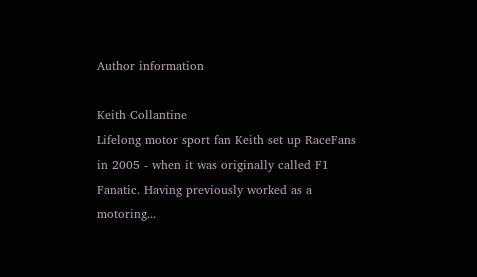Author information

Keith Collantine
Lifelong motor sport fan Keith set up RaceFans in 2005 - when it was originally called F1 Fanatic. Having previously worked as a motoring...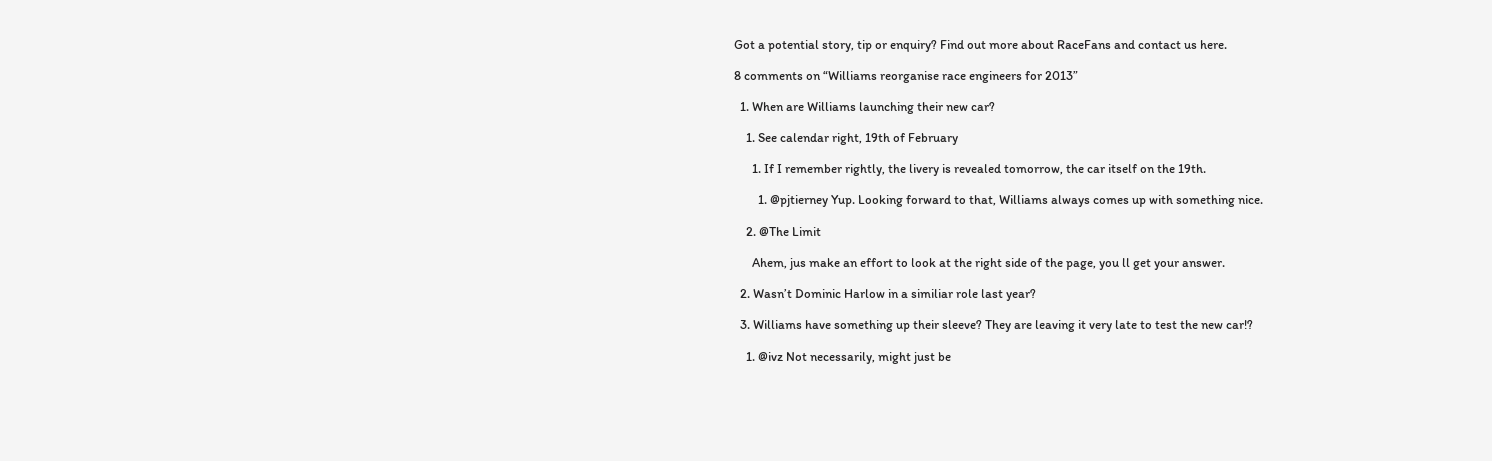Got a potential story, tip or enquiry? Find out more about RaceFans and contact us here.

8 comments on “Williams reorganise race engineers for 2013”

  1. When are Williams launching their new car?

    1. See calendar right, 19th of February

      1. If I remember rightly, the livery is revealed tomorrow, the car itself on the 19th.

        1. @pjtierney Yup. Looking forward to that, Williams always comes up with something nice.

    2. @The Limit

      Ahem, jus make an effort to look at the right side of the page, you ll get your answer.

  2. Wasn’t Dominic Harlow in a similiar role last year?

  3. Williams have something up their sleeve? They are leaving it very late to test the new car!?

    1. @ivz Not necessarily, might just be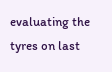evaluating the tyres on last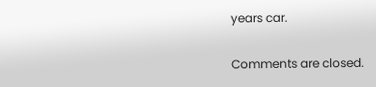years car.

Comments are closed.